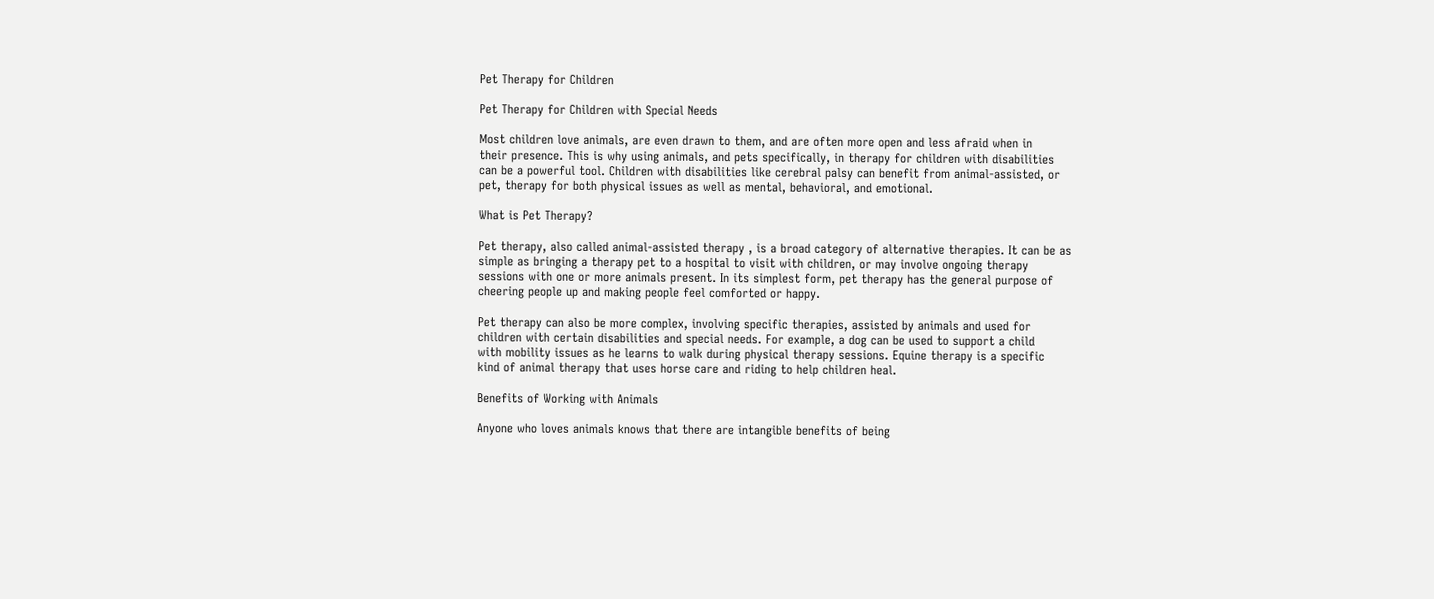Pet Therapy for Children

Pet Therapy for Children with Special Needs

Most children love animals, are even drawn to them, and are often more open and less afraid when in
their presence. This is why using animals, and pets specifically, in therapy for children with disabilities
can be a powerful tool. Children with disabilities like cerebral palsy can benefit from animal-assisted, or
pet, therapy for both physical issues as well as mental, behavioral, and emotional.

What is Pet Therapy?

Pet therapy, also called animal-assisted therapy , is a broad category of alternative therapies. It can be as
simple as bringing a therapy pet to a hospital to visit with children, or may involve ongoing therapy
sessions with one or more animals present. In its simplest form, pet therapy has the general purpose of
cheering people up and making people feel comforted or happy.

Pet therapy can also be more complex, involving specific therapies, assisted by animals and used for
children with certain disabilities and special needs. For example, a dog can be used to support a child
with mobility issues as he learns to walk during physical therapy sessions. Equine therapy is a specific
kind of animal therapy that uses horse care and riding to help children heal.

Benefits of Working with Animals

Anyone who loves animals knows that there are intangible benefits of being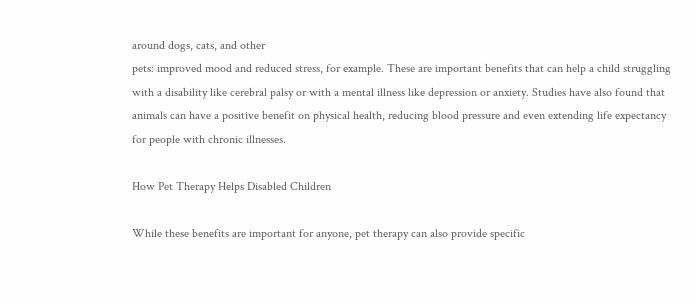around dogs, cats, and other
pets: improved mood and reduced stress, for example. These are important benefits that can help a child struggling with a disability like cerebral palsy or with a mental illness like depression or anxiety. Studies have also found that animals can have a positive benefit on physical health, reducing blood pressure and even extending life expectancy for people with chronic illnesses.

How Pet Therapy Helps Disabled Children

While these benefits are important for anyone, pet therapy can also provide specific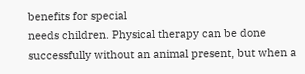benefits for special
needs children. Physical therapy can be done successfully without an animal present, but when a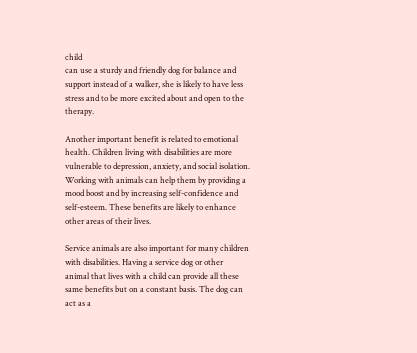child
can use a sturdy and friendly dog for balance and support instead of a walker, she is likely to have less
stress and to be more excited about and open to the therapy.

Another important benefit is related to emotional health. Children living with disabilities are more
vulnerable to depression, anxiety, and social isolation. Working with animals can help them by providing a mood boost and by increasing self-confidence and self-esteem. These benefits are likely to enhance
other areas of their lives.

Service animals are also important for many children with disabilities. Having a service dog or other
animal that lives with a child can provide all these same benefits but on a constant basis. The dog can act as a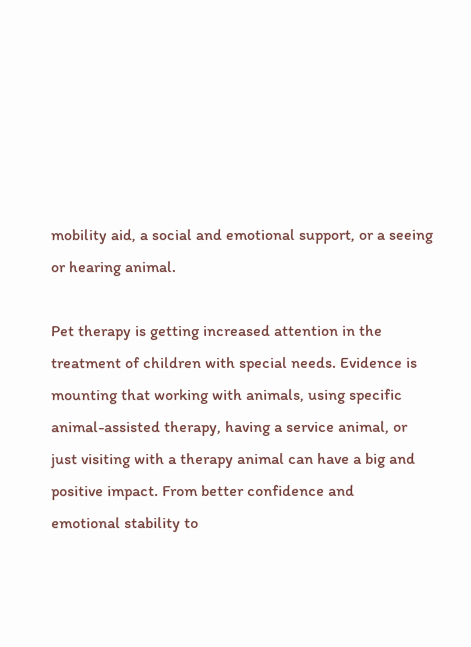mobility aid, a social and emotional support, or a seeing or hearing animal.

Pet therapy is getting increased attention in the treatment of children with special needs. Evidence is
mounting that working with animals, using specific animal-assisted therapy, having a service animal, or
just visiting with a therapy animal can have a big and positive impact. From better confidence and
emotional stability to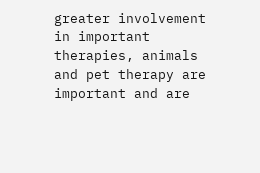greater involvement in important therapies, animals and pet therapy are important and are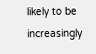likely to be increasingly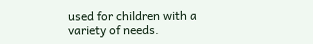used for children with a variety of needs.